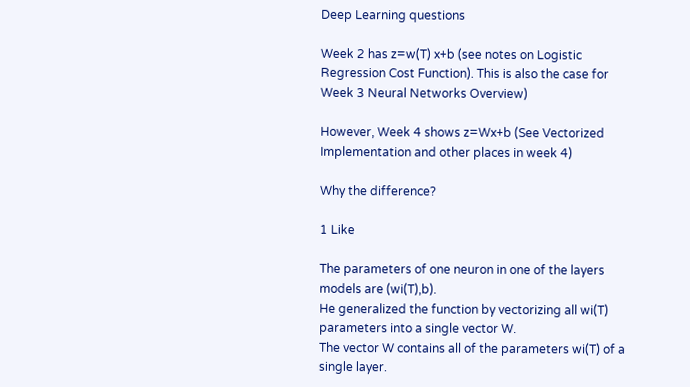Deep Learning questions

Week 2 has z=w(T) x+b (see notes on Logistic Regression Cost Function). This is also the case for Week 3 Neural Networks Overview)

However, Week 4 shows z=Wx+b (See Vectorized Implementation and other places in week 4)

Why the difference?

1 Like

The parameters of one neuron in one of the layers models are (wi(T),b).
He generalized the function by vectorizing all wi(T) parameters into a single vector W.
The vector W contains all of the parameters wi(T) of a single layer.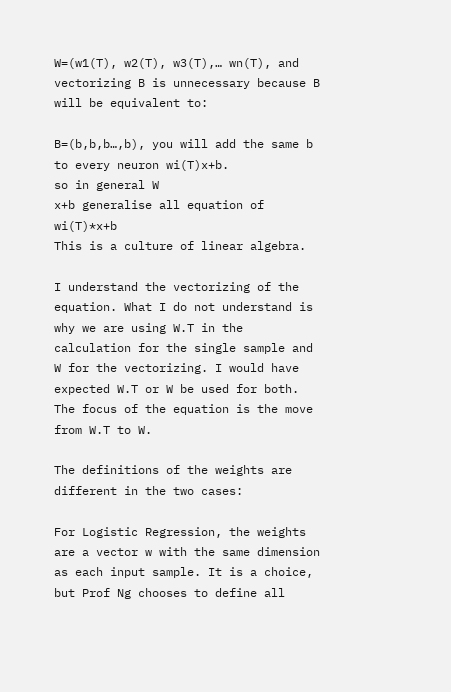W=(w1(T), w2(T), w3(T),… wn(T), and vectorizing B is unnecessary because B will be equivalent to:

B=(b,b,b…,b), you will add the same b to every neuron wi(T)x+b.
so in general W
x+b generalise all equation of wi(T)*x+b
This is a culture of linear algebra.

I understand the vectorizing of the equation. What I do not understand is why we are using W.T in the calculation for the single sample and W for the vectorizing. I would have expected W.T or W be used for both. The focus of the equation is the move from W.T to W.

The definitions of the weights are different in the two cases:

For Logistic Regression, the weights are a vector w with the same dimension as each input sample. It is a choice, but Prof Ng chooses to define all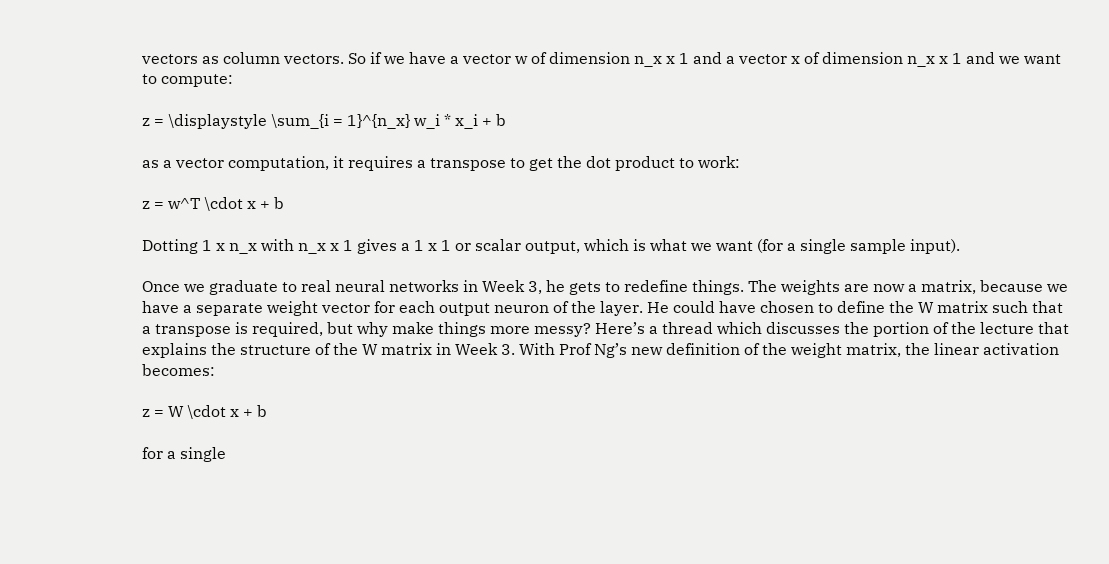vectors as column vectors. So if we have a vector w of dimension n_x x 1 and a vector x of dimension n_x x 1 and we want to compute:

z = \displaystyle \sum_{i = 1}^{n_x} w_i * x_i + b

as a vector computation, it requires a transpose to get the dot product to work:

z = w^T \cdot x + b

Dotting 1 x n_x with n_x x 1 gives a 1 x 1 or scalar output, which is what we want (for a single sample input).

Once we graduate to real neural networks in Week 3, he gets to redefine things. The weights are now a matrix, because we have a separate weight vector for each output neuron of the layer. He could have chosen to define the W matrix such that a transpose is required, but why make things more messy? Here’s a thread which discusses the portion of the lecture that explains the structure of the W matrix in Week 3. With Prof Ng’s new definition of the weight matrix, the linear activation becomes:

z = W \cdot x + b

for a single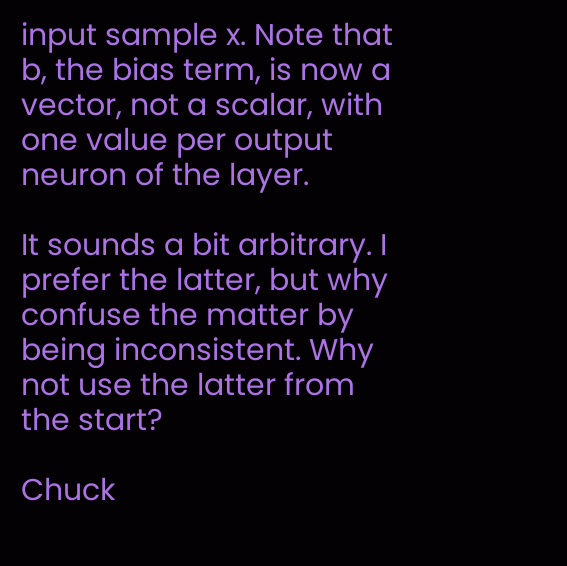input sample x. Note that b, the bias term, is now a vector, not a scalar, with one value per output neuron of the layer.

It sounds a bit arbitrary. I prefer the latter, but why confuse the matter by being inconsistent. Why not use the latter from the start?

Chuck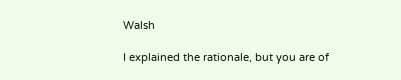Walsh

I explained the rationale, but you are of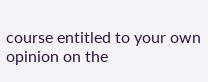course entitled to your own opinion on the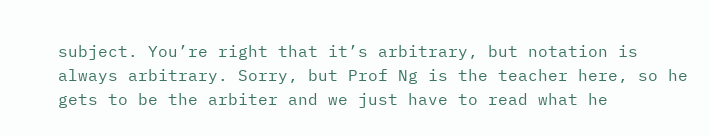subject. You’re right that it’s arbitrary, but notation is always arbitrary. Sorry, but Prof Ng is the teacher here, so he gets to be the arbiter and we just have to read what he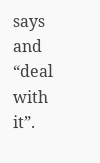says and “deal with it”.